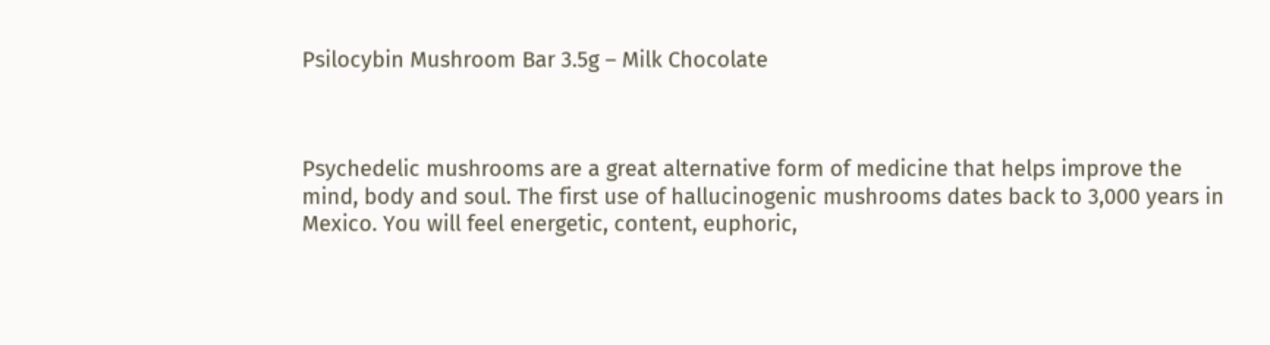Psilocybin Mushroom Bar 3.5g – Milk Chocolate



Psychedelic mushrooms are a great alternative form of medicine that helps improve the mind, body and soul. The first use of hallucinogenic mushrooms dates back to 3,000 years in Mexico. You will feel energetic, content, euphoric,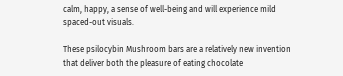calm, happy, a sense of well-being and will experience mild spaced-out visuals.

These psilocybin Mushroom bars are a relatively new invention that deliver both the pleasure of eating chocolate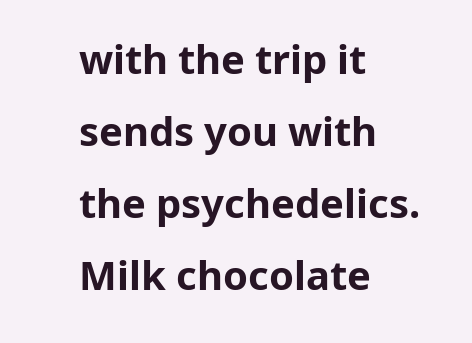with the trip it sends you with the psychedelics. Milk chocolate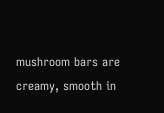mushroom bars are creamy, smooth in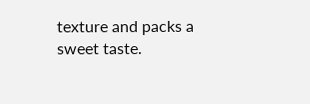texture and packs a sweet taste.